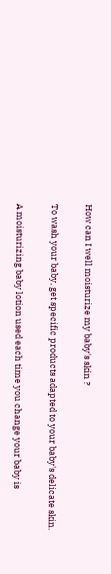How can I well moisturize my baby's skin ?

To wash your baby, get specific products adapted to your baby's delicate skin.

A moisturizing baby lotion used each time you change your baby is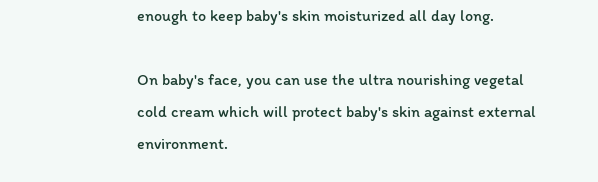enough to keep baby's skin moisturized all day long.

On baby's face, you can use the ultra nourishing vegetal cold cream which will protect baby's skin against external environment.